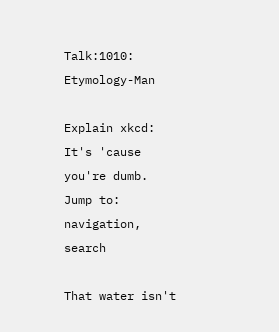Talk:1010: Etymology-Man

Explain xkcd: It's 'cause you're dumb.
Jump to: navigation, search

That water isn't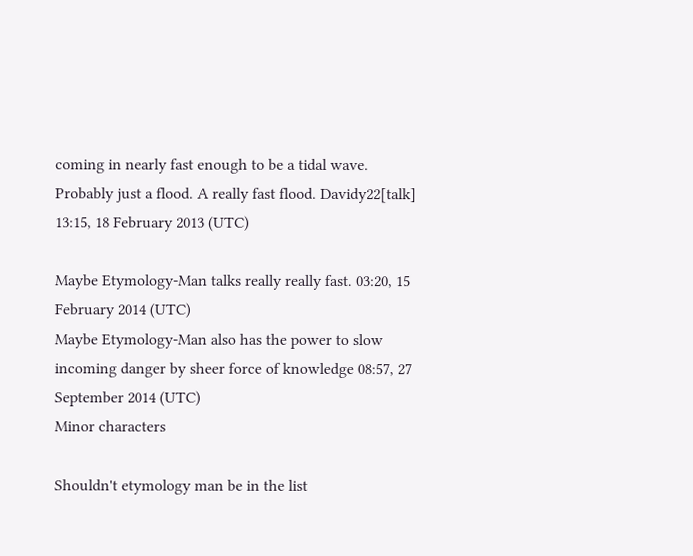coming in nearly fast enough to be a tidal wave. Probably just a flood. A really fast flood. Davidy22[talk] 13:15, 18 February 2013 (UTC)

Maybe Etymology-Man talks really really fast. 03:20, 15 February 2014 (UTC)
Maybe Etymology-Man also has the power to slow incoming danger by sheer force of knowledge 08:57, 27 September 2014 (UTC)
Minor characters

Shouldn't etymology man be in the list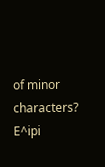of minor characters? E^ipi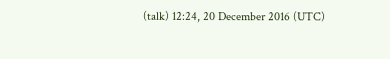(talk) 12:24, 20 December 2016 (UTC)